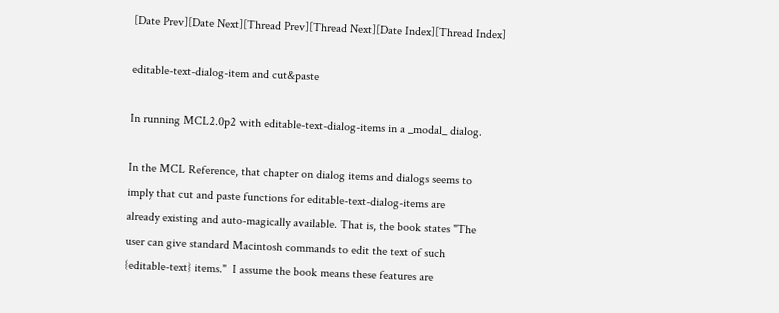[Date Prev][Date Next][Thread Prev][Thread Next][Date Index][Thread Index]

editable-text-dialog-item and cut&paste

In running MCL2.0p2 with editable-text-dialog-items in a _modal_ dialog.

In the MCL Reference, that chapter on dialog items and dialogs seems to
imply that cut and paste functions for editable-text-dialog-items are
already existing and auto-magically available. That is, the book states "The
user can give standard Macintosh commands to edit the text of such
{editable-text} items."  I assume the book means these features are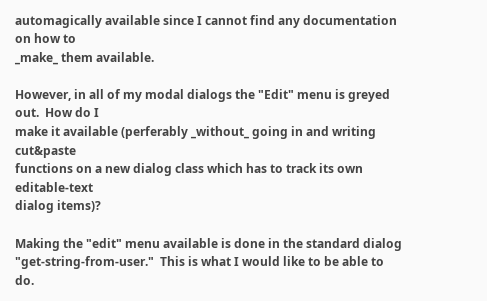automagically available since I cannot find any documentation on how to
_make_ them available.

However, in all of my modal dialogs the "Edit" menu is greyed out.  How do I
make it available (perferably _without_ going in and writing cut&paste
functions on a new dialog class which has to track its own editable-text
dialog items)?

Making the "edit" menu available is done in the standard dialog
"get-string-from-user."  This is what I would like to be able to do.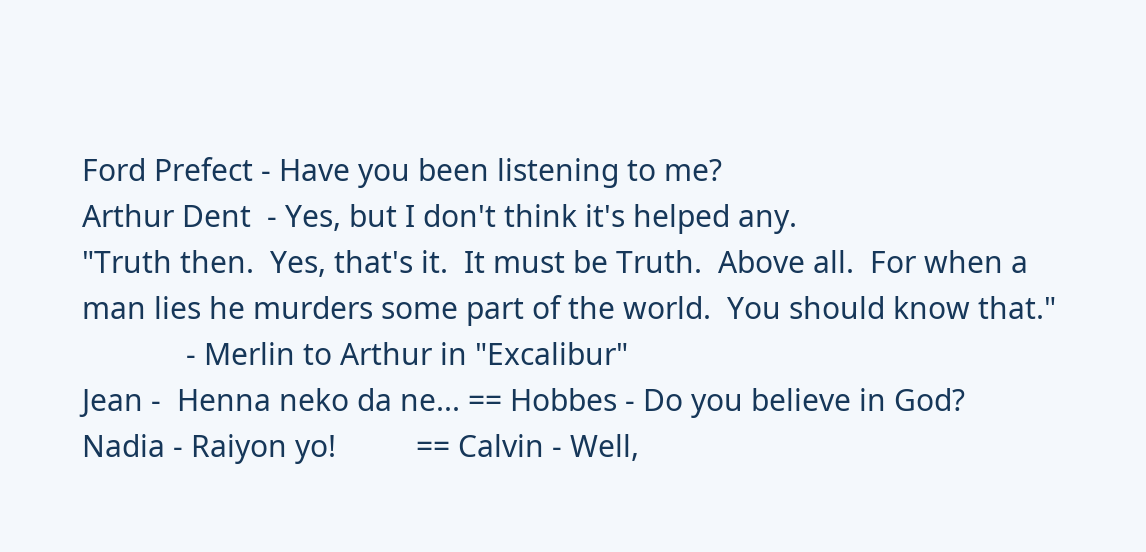Ford Prefect - Have you been listening to me?
Arthur Dent  - Yes, but I don't think it's helped any.
"Truth then.  Yes, that's it.  It must be Truth.  Above all.  For when a
man lies he murders some part of the world.  You should know that."
             - Merlin to Arthur in "Excalibur"
Jean -  Henna neko da ne... == Hobbes - Do you believe in God?
Nadia - Raiyon yo!          == Calvin - Well,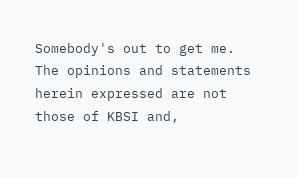Somebody's out to get me.
The opinions and statements herein expressed are not those of KBSI and,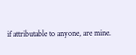if attributable to anyone, are mine.